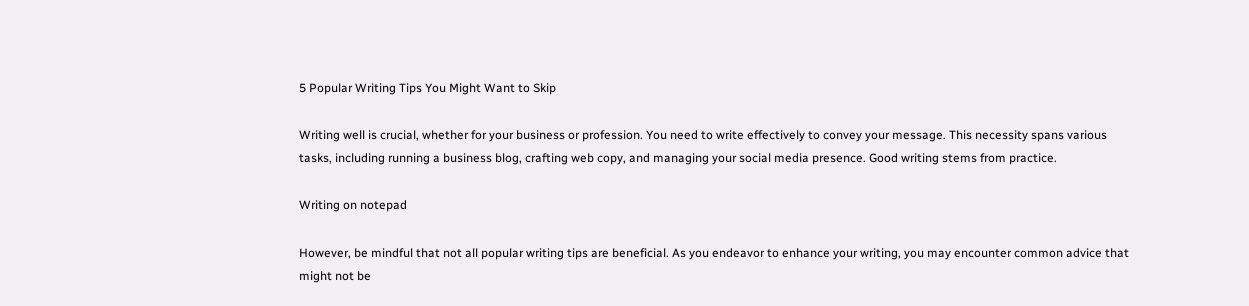5 Popular Writing Tips You Might Want to Skip

Writing well is crucial, whether for your business or profession. You need to write effectively to convey your message. This necessity spans various tasks, including running a business blog, crafting web copy, and managing your social media presence. Good writing stems from practice.

Writing on notepad

However, be mindful that not all popular writing tips are beneficial. As you endeavor to enhance your writing, you may encounter common advice that might not be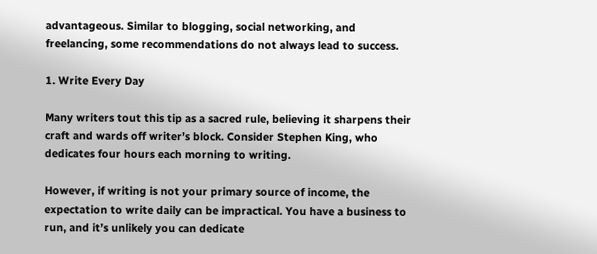advantageous. Similar to blogging, social networking, and freelancing, some recommendations do not always lead to success.

1. Write Every Day

Many writers tout this tip as a sacred rule, believing it sharpens their craft and wards off writer’s block. Consider Stephen King, who dedicates four hours each morning to writing.

However, if writing is not your primary source of income, the expectation to write daily can be impractical. You have a business to run, and it’s unlikely you can dedicate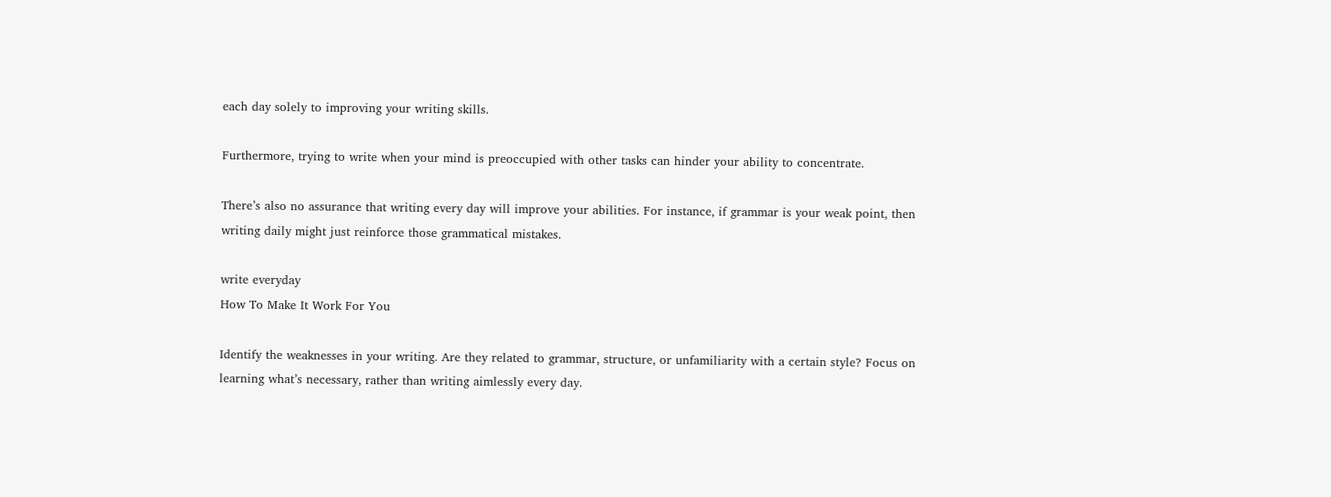each day solely to improving your writing skills.

Furthermore, trying to write when your mind is preoccupied with other tasks can hinder your ability to concentrate.

There’s also no assurance that writing every day will improve your abilities. For instance, if grammar is your weak point, then writing daily might just reinforce those grammatical mistakes.

write everyday
How To Make It Work For You

Identify the weaknesses in your writing. Are they related to grammar, structure, or unfamiliarity with a certain style? Focus on learning what’s necessary, rather than writing aimlessly every day.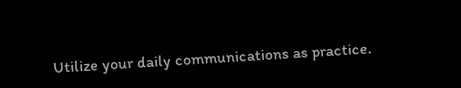Utilize your daily communications as practice.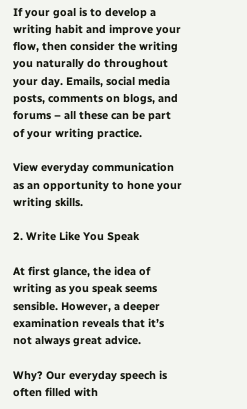If your goal is to develop a writing habit and improve your flow, then consider the writing you naturally do throughout your day. Emails, social media posts, comments on blogs, and forums – all these can be part of your writing practice.

View everyday communication as an opportunity to hone your writing skills.

2. Write Like You Speak

At first glance, the idea of writing as you speak seems sensible. However, a deeper examination reveals that it’s not always great advice.

Why? Our everyday speech is often filled with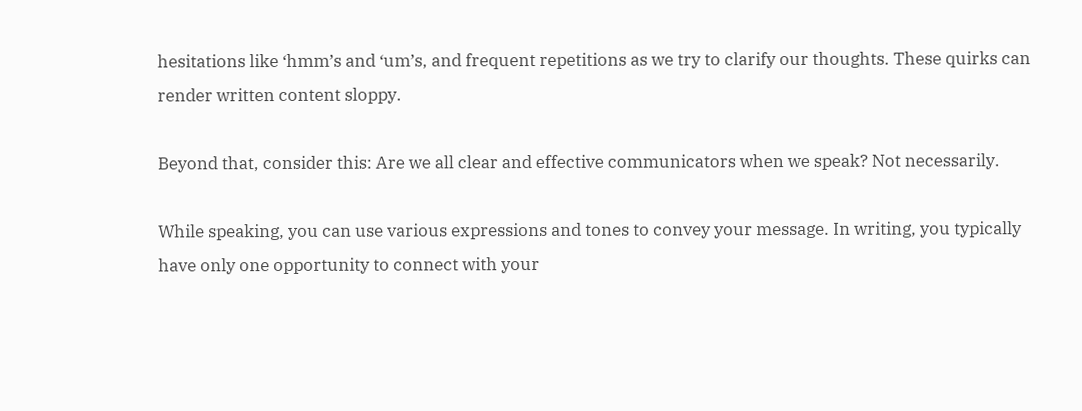hesitations like ‘hmm’s and ‘um’s, and frequent repetitions as we try to clarify our thoughts. These quirks can render written content sloppy.

Beyond that, consider this: Are we all clear and effective communicators when we speak? Not necessarily.

While speaking, you can use various expressions and tones to convey your message. In writing, you typically have only one opportunity to connect with your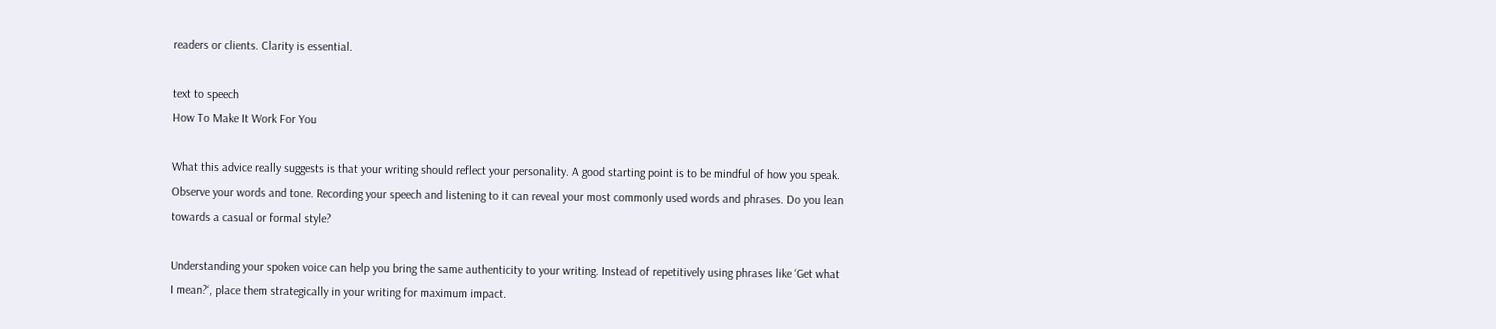readers or clients. Clarity is essential.

text to speech
How To Make It Work For You

What this advice really suggests is that your writing should reflect your personality. A good starting point is to be mindful of how you speak. Observe your words and tone. Recording your speech and listening to it can reveal your most commonly used words and phrases. Do you lean towards a casual or formal style?

Understanding your spoken voice can help you bring the same authenticity to your writing. Instead of repetitively using phrases like ‘Get what I mean?‘, place them strategically in your writing for maximum impact.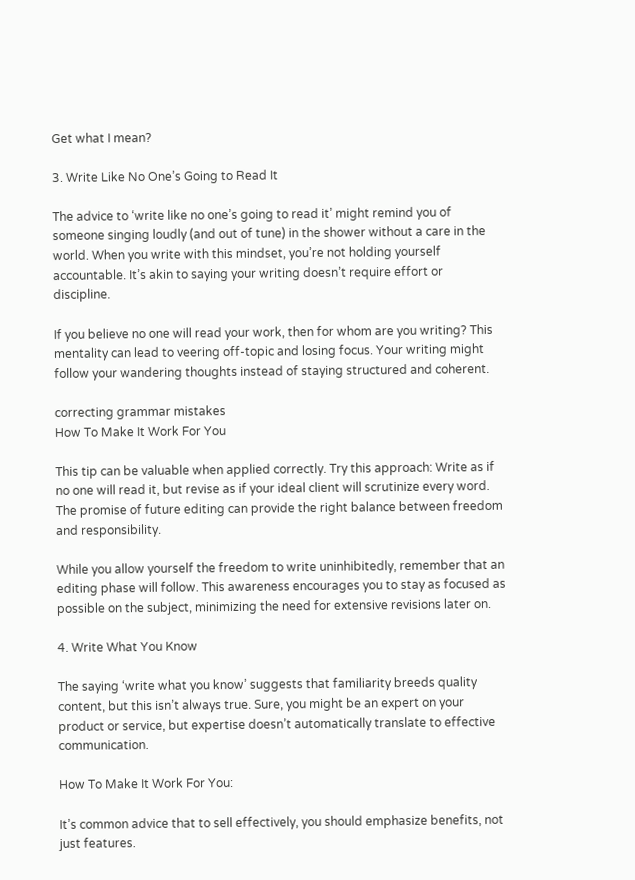Get what I mean?

3. Write Like No One’s Going to Read It

The advice to ‘write like no one’s going to read it’ might remind you of someone singing loudly (and out of tune) in the shower without a care in the world. When you write with this mindset, you’re not holding yourself accountable. It’s akin to saying your writing doesn’t require effort or discipline.

If you believe no one will read your work, then for whom are you writing? This mentality can lead to veering off-topic and losing focus. Your writing might follow your wandering thoughts instead of staying structured and coherent.

correcting grammar mistakes
How To Make It Work For You

This tip can be valuable when applied correctly. Try this approach: Write as if no one will read it, but revise as if your ideal client will scrutinize every word. The promise of future editing can provide the right balance between freedom and responsibility.

While you allow yourself the freedom to write uninhibitedly, remember that an editing phase will follow. This awareness encourages you to stay as focused as possible on the subject, minimizing the need for extensive revisions later on.

4. Write What You Know

The saying ‘write what you know’ suggests that familiarity breeds quality content, but this isn’t always true. Sure, you might be an expert on your product or service, but expertise doesn’t automatically translate to effective communication.

How To Make It Work For You:

It’s common advice that to sell effectively, you should emphasize benefits, not just features.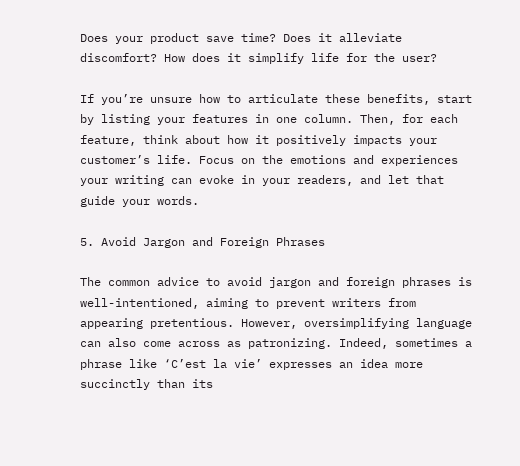Does your product save time? Does it alleviate discomfort? How does it simplify life for the user?

If you’re unsure how to articulate these benefits, start by listing your features in one column. Then, for each feature, think about how it positively impacts your customer’s life. Focus on the emotions and experiences your writing can evoke in your readers, and let that guide your words.

5. Avoid Jargon and Foreign Phrases

The common advice to avoid jargon and foreign phrases is well-intentioned, aiming to prevent writers from appearing pretentious. However, oversimplifying language can also come across as patronizing. Indeed, sometimes a phrase like ‘C’est la vie’ expresses an idea more succinctly than its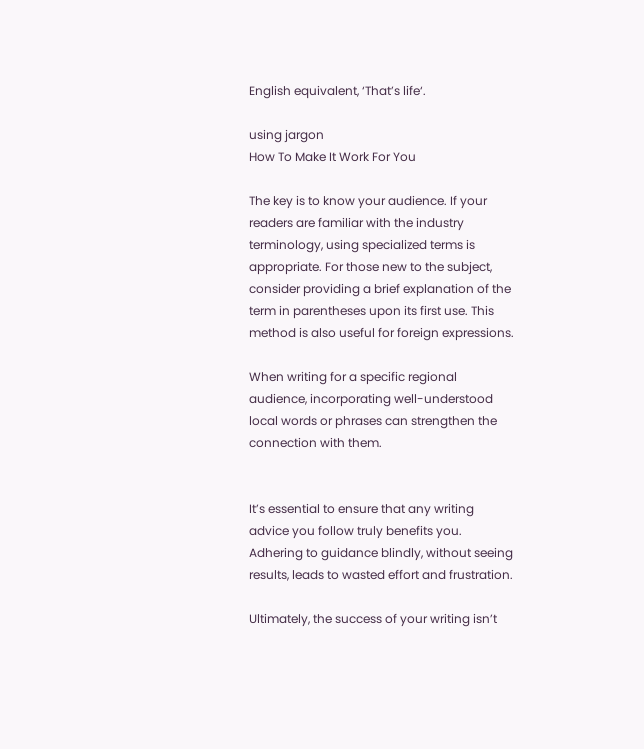English equivalent, ‘That’s life‘.

using jargon
How To Make It Work For You

The key is to know your audience. If your readers are familiar with the industry terminology, using specialized terms is appropriate. For those new to the subject, consider providing a brief explanation of the term in parentheses upon its first use. This method is also useful for foreign expressions.

When writing for a specific regional audience, incorporating well-understood local words or phrases can strengthen the connection with them.


It’s essential to ensure that any writing advice you follow truly benefits you. Adhering to guidance blindly, without seeing results, leads to wasted effort and frustration.

Ultimately, the success of your writing isn’t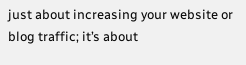just about increasing your website or blog traffic; it’s about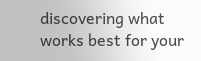discovering what works best for your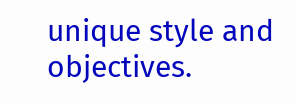unique style and objectives.